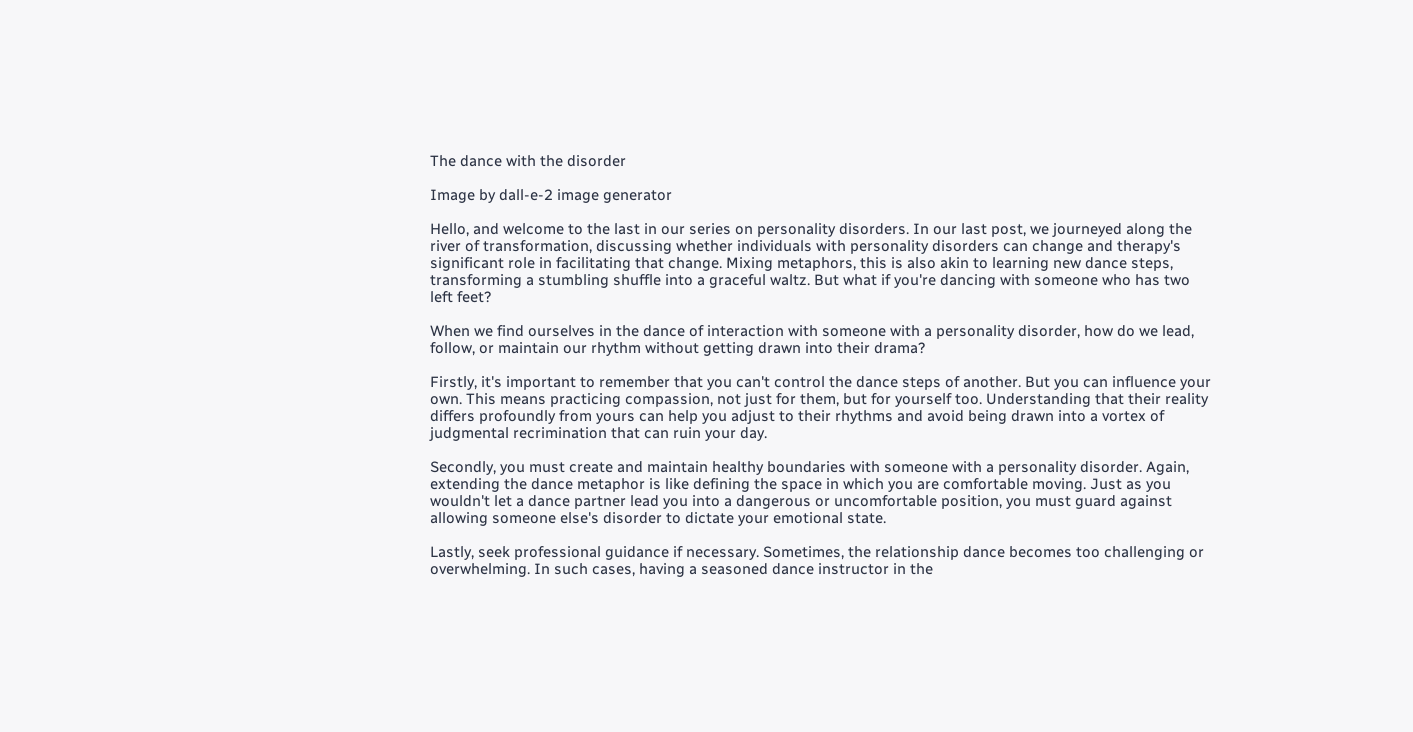The dance with the disorder

Image by dall-e-2 image generator

Hello, and welcome to the last in our series on personality disorders. In our last post, we journeyed along the river of transformation, discussing whether individuals with personality disorders can change and therapy's significant role in facilitating that change. Mixing metaphors, this is also akin to learning new dance steps, transforming a stumbling shuffle into a graceful waltz. But what if you're dancing with someone who has two left feet?

When we find ourselves in the dance of interaction with someone with a personality disorder, how do we lead, follow, or maintain our rhythm without getting drawn into their drama?

Firstly, it's important to remember that you can't control the dance steps of another. But you can influence your own. This means practicing compassion, not just for them, but for yourself too. Understanding that their reality differs profoundly from yours can help you adjust to their rhythms and avoid being drawn into a vortex of judgmental recrimination that can ruin your day.

Secondly, you must create and maintain healthy boundaries with someone with a personality disorder. Again, extending the dance metaphor is like defining the space in which you are comfortable moving. Just as you wouldn't let a dance partner lead you into a dangerous or uncomfortable position, you must guard against allowing someone else's disorder to dictate your emotional state.

Lastly, seek professional guidance if necessary. Sometimes, the relationship dance becomes too challenging or overwhelming. In such cases, having a seasoned dance instructor in the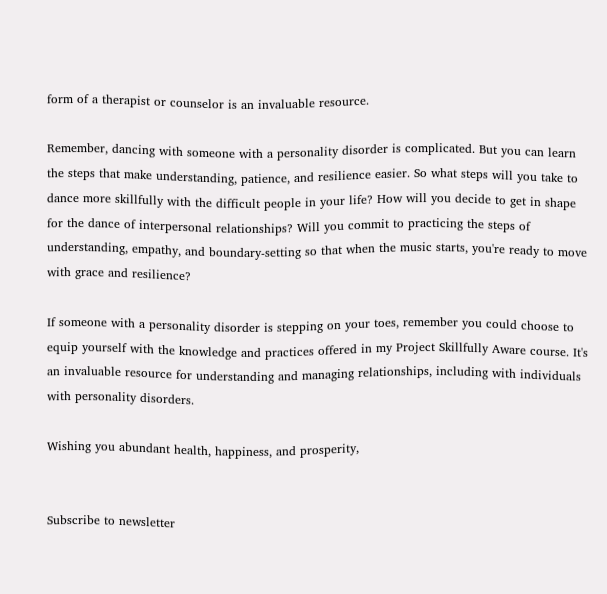form of a therapist or counselor is an invaluable resource.

Remember, dancing with someone with a personality disorder is complicated. But you can learn the steps that make understanding, patience, and resilience easier. So what steps will you take to dance more skillfully with the difficult people in your life? How will you decide to get in shape for the dance of interpersonal relationships? Will you commit to practicing the steps of understanding, empathy, and boundary-setting so that when the music starts, you're ready to move with grace and resilience?

If someone with a personality disorder is stepping on your toes, remember you could choose to equip yourself with the knowledge and practices offered in my Project Skillfully Aware course. It's an invaluable resource for understanding and managing relationships, including with individuals with personality disorders.

Wishing you abundant health, happiness, and prosperity,


Subscribe to newsletter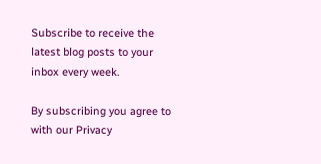Subscribe to receive the latest blog posts to your inbox every week.

By subscribing you agree to with our Privacy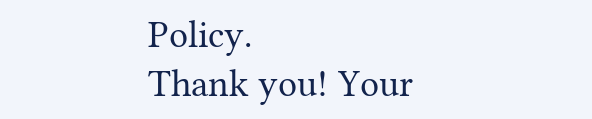Policy.
Thank you! Your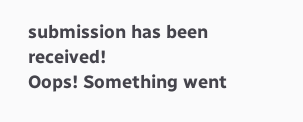submission has been received!
Oops! Something went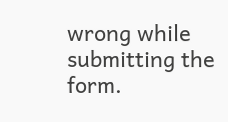wrong while submitting the form.